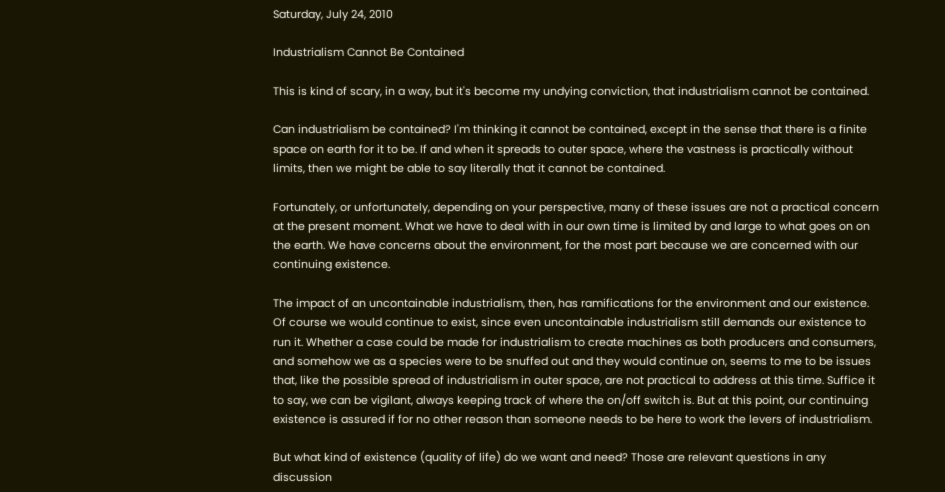Saturday, July 24, 2010

Industrialism Cannot Be Contained

This is kind of scary, in a way, but it's become my undying conviction, that industrialism cannot be contained.

Can industrialism be contained? I'm thinking it cannot be contained, except in the sense that there is a finite space on earth for it to be. If and when it spreads to outer space, where the vastness is practically without limits, then we might be able to say literally that it cannot be contained.

Fortunately, or unfortunately, depending on your perspective, many of these issues are not a practical concern at the present moment. What we have to deal with in our own time is limited by and large to what goes on on the earth. We have concerns about the environment, for the most part because we are concerned with our continuing existence.

The impact of an uncontainable industrialism, then, has ramifications for the environment and our existence. Of course we would continue to exist, since even uncontainable industrialism still demands our existence to run it. Whether a case could be made for industrialism to create machines as both producers and consumers, and somehow we as a species were to be snuffed out and they would continue on, seems to me to be issues that, like the possible spread of industrialism in outer space, are not practical to address at this time. Suffice it to say, we can be vigilant, always keeping track of where the on/off switch is. But at this point, our continuing existence is assured if for no other reason than someone needs to be here to work the levers of industrialism.

But what kind of existence (quality of life) do we want and need? Those are relevant questions in any discussion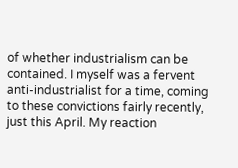of whether industrialism can be contained. I myself was a fervent anti-industrialist for a time, coming to these convictions fairly recently, just this April. My reaction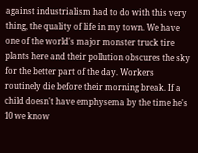against industrialism had to do with this very thing, the quality of life in my town. We have one of the world's major monster truck tire plants here and their pollution obscures the sky for the better part of the day. Workers routinely die before their morning break. If a child doesn't have emphysema by the time he's 10 we know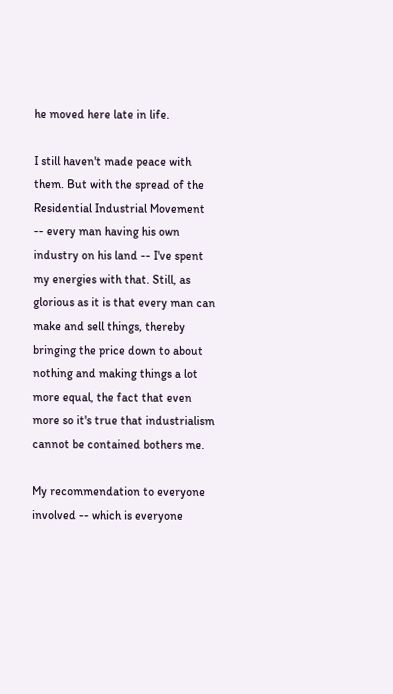he moved here late in life.

I still haven't made peace with them. But with the spread of the Residential Industrial Movement -- every man having his own industry on his land -- I've spent my energies with that. Still, as glorious as it is that every man can make and sell things, thereby bringing the price down to about nothing and making things a lot more equal, the fact that even more so it's true that industrialism cannot be contained bothers me.

My recommendation to everyone involved -- which is everyone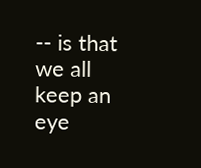-- is that we all keep an eye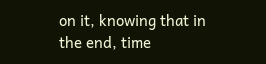on it, knowing that in the end, time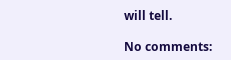will tell.

No comments: